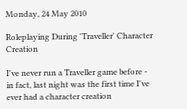Monday, 24 May 2010

Roleplaying During 'Traveller' Character Creation

I've never run a Traveller game before - in fact, last night was the first time I've ever had a character creation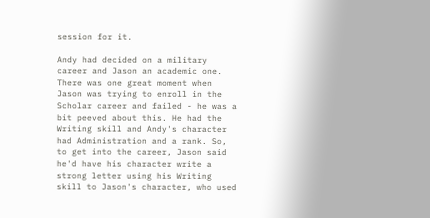session for it.

Andy had decided on a military career and Jason an academic one. There was one great moment when Jason was trying to enroll in the Scholar career and failed - he was a bit peeved about this. He had the Writing skill and Andy's character had Administration and a rank. So, to get into the career, Jason said he'd have his character write a strong letter using his Writing skill to Jason's character, who used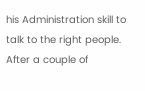his Administration skill to talk to the right people. After a couple of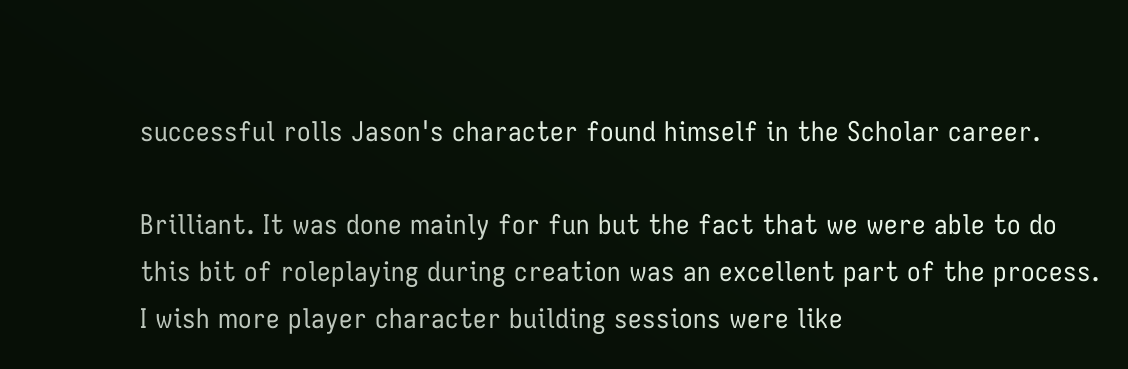successful rolls Jason's character found himself in the Scholar career.

Brilliant. It was done mainly for fun but the fact that we were able to do this bit of roleplaying during creation was an excellent part of the process. I wish more player character building sessions were like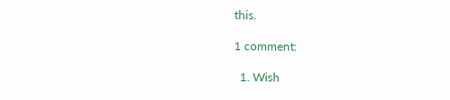this.

1 comment:

  1. Wish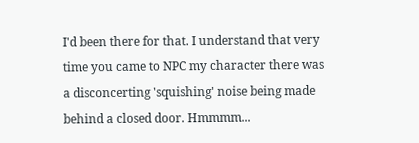I'd been there for that. I understand that very time you came to NPC my character there was a disconcerting 'squishing' noise being made behind a closed door. Hmmmm...